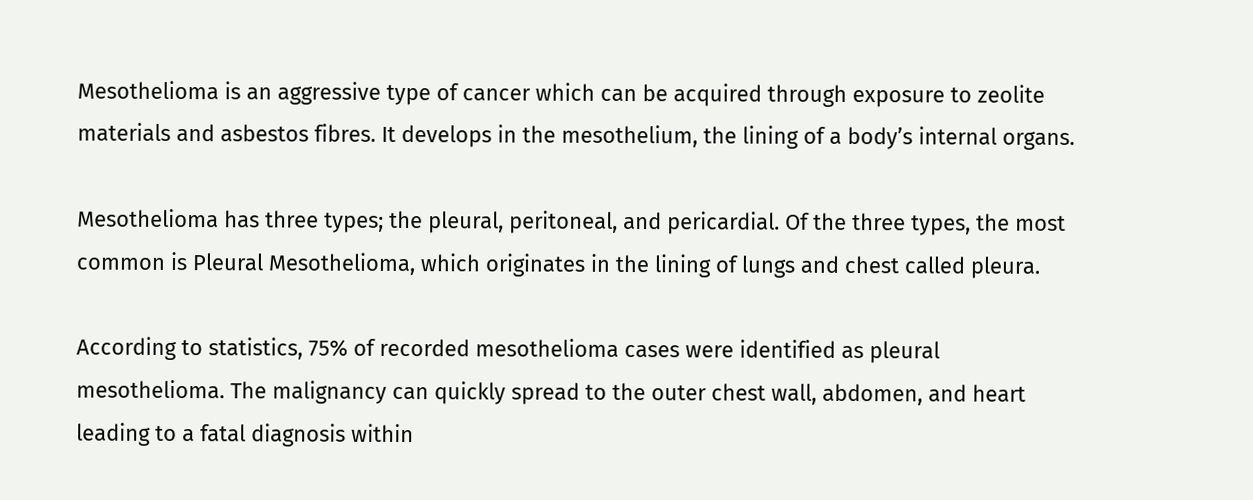Mesothelioma is an aggressive type of cancer which can be acquired through exposure to zeolite materials and asbestos fibres. It develops in the mesothelium, the lining of a body’s internal organs.

Mesothelioma has three types; the pleural, peritoneal, and pericardial. Of the three types, the most common is Pleural Mesothelioma, which originates in the lining of lungs and chest called pleura.

According to statistics, 75% of recorded mesothelioma cases were identified as pleural mesothelioma. The malignancy can quickly spread to the outer chest wall, abdomen, and heart leading to a fatal diagnosis within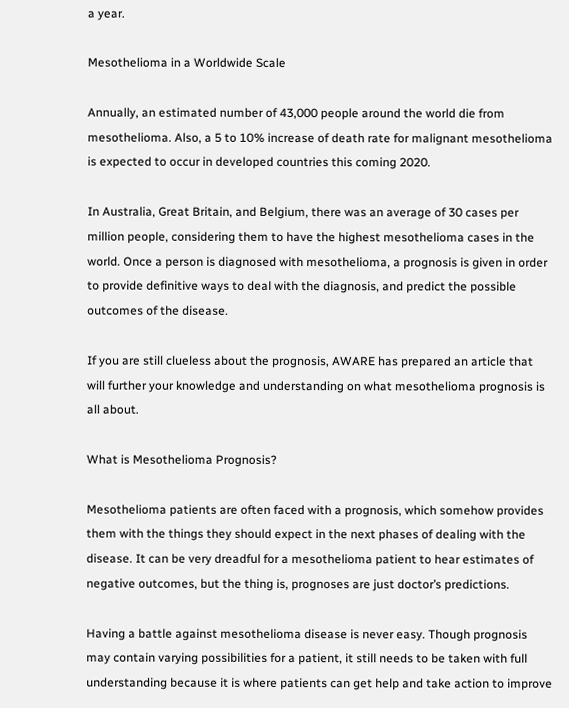a year.

Mesothelioma in a Worldwide Scale

Annually, an estimated number of 43,000 people around the world die from mesothelioma. Also, a 5 to 10% increase of death rate for malignant mesothelioma is expected to occur in developed countries this coming 2020.

In Australia, Great Britain, and Belgium, there was an average of 30 cases per million people, considering them to have the highest mesothelioma cases in the world. Once a person is diagnosed with mesothelioma, a prognosis is given in order to provide definitive ways to deal with the diagnosis, and predict the possible outcomes of the disease.

If you are still clueless about the prognosis, AWARE has prepared an article that will further your knowledge and understanding on what mesothelioma prognosis is all about.

What is Mesothelioma Prognosis?

Mesothelioma patients are often faced with a prognosis, which somehow provides them with the things they should expect in the next phases of dealing with the disease. It can be very dreadful for a mesothelioma patient to hear estimates of negative outcomes, but the thing is, prognoses are just doctor’s predictions.

Having a battle against mesothelioma disease is never easy. Though prognosis may contain varying possibilities for a patient, it still needs to be taken with full understanding because it is where patients can get help and take action to improve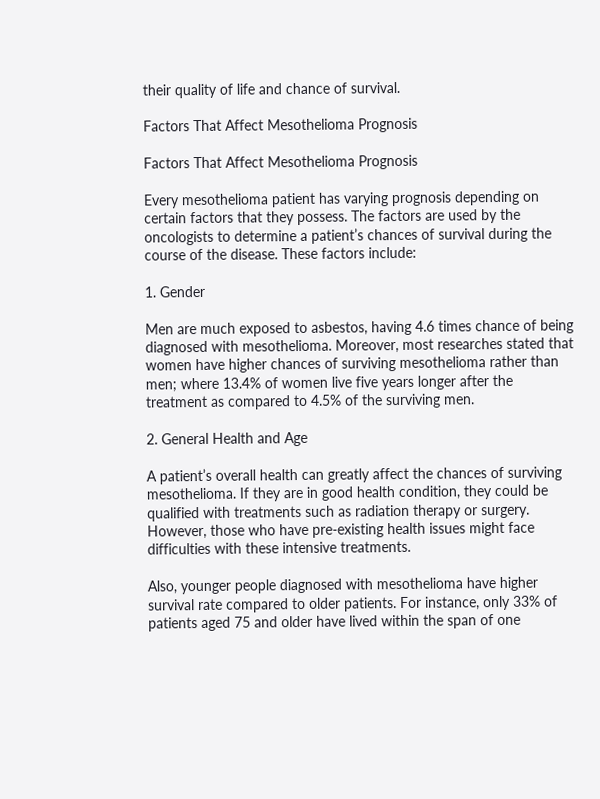their quality of life and chance of survival.

Factors That Affect Mesothelioma Prognosis

Factors That Affect Mesothelioma Prognosis

Every mesothelioma patient has varying prognosis depending on certain factors that they possess. The factors are used by the oncologists to determine a patient’s chances of survival during the course of the disease. These factors include:

1. Gender

Men are much exposed to asbestos, having 4.6 times chance of being diagnosed with mesothelioma. Moreover, most researches stated that women have higher chances of surviving mesothelioma rather than men; where 13.4% of women live five years longer after the treatment as compared to 4.5% of the surviving men.

2. General Health and Age

A patient’s overall health can greatly affect the chances of surviving mesothelioma. If they are in good health condition, they could be qualified with treatments such as radiation therapy or surgery. However, those who have pre-existing health issues might face difficulties with these intensive treatments.

Also, younger people diagnosed with mesothelioma have higher survival rate compared to older patients. For instance, only 33% of patients aged 75 and older have lived within the span of one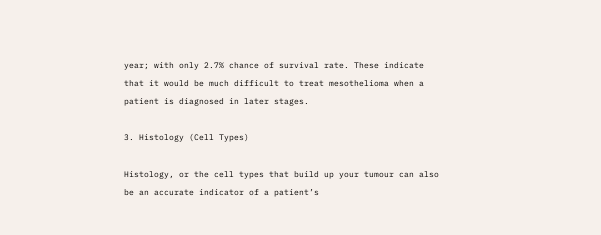year; with only 2.7% chance of survival rate. These indicate that it would be much difficult to treat mesothelioma when a patient is diagnosed in later stages.

3. Histology (Cell Types)

Histology, or the cell types that build up your tumour can also be an accurate indicator of a patient’s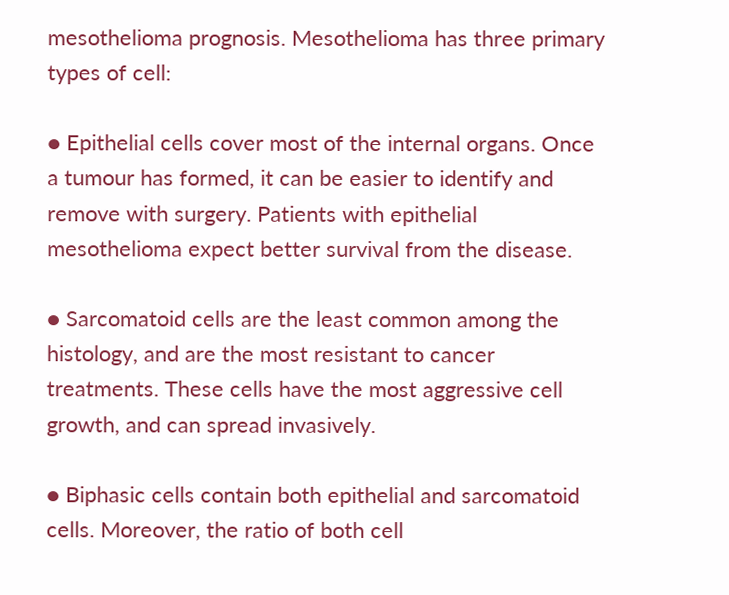mesothelioma prognosis. Mesothelioma has three primary types of cell:

● Epithelial cells cover most of the internal organs. Once a tumour has formed, it can be easier to identify and remove with surgery. Patients with epithelial mesothelioma expect better survival from the disease.

● Sarcomatoid cells are the least common among the histology, and are the most resistant to cancer treatments. These cells have the most aggressive cell growth, and can spread invasively.

● Biphasic cells contain both epithelial and sarcomatoid cells. Moreover, the ratio of both cell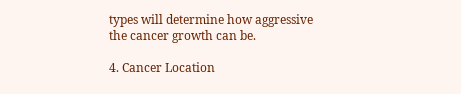types will determine how aggressive the cancer growth can be.

4. Cancer Location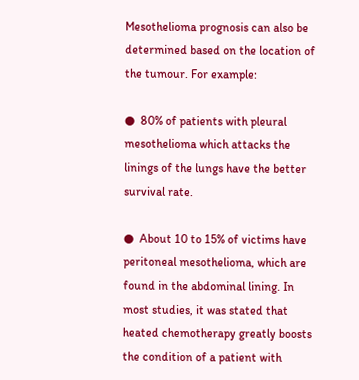Mesothelioma prognosis can also be determined based on the location of the tumour. For example:

●  80% of patients with pleural mesothelioma which attacks the linings of the lungs have the better survival rate.

●  About 10 to 15% of victims have peritoneal mesothelioma, which are found in the abdominal lining. In most studies, it was stated that heated chemotherapy greatly boosts the condition of a patient with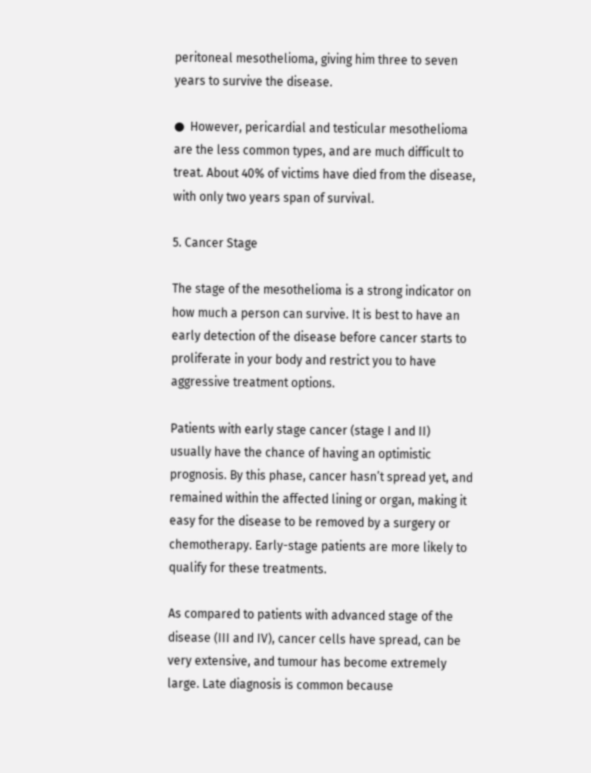peritoneal mesothelioma, giving him three to seven years to survive the disease.

●  However, pericardial and testicular mesothelioma are the less common types, and are much difficult to treat. About 40% of victims have died from the disease, with only two years span of survival.

5. Cancer Stage

The stage of the mesothelioma is a strong indicator on how much a person can survive. It is best to have an early detection of the disease before cancer starts to proliferate in your body and restrict you to have aggressive treatment options.

Patients with early stage cancer (stage I and II) usually have the chance of having an optimistic prognosis. By this phase, cancer hasn’t spread yet, and remained within the affected lining or organ, making it easy for the disease to be removed by a surgery or chemotherapy. Early-stage patients are more likely to qualify for these treatments.

As compared to patients with advanced stage of the disease (III and IV), cancer cells have spread, can be very extensive, and tumour has become extremely large. Late diagnosis is common because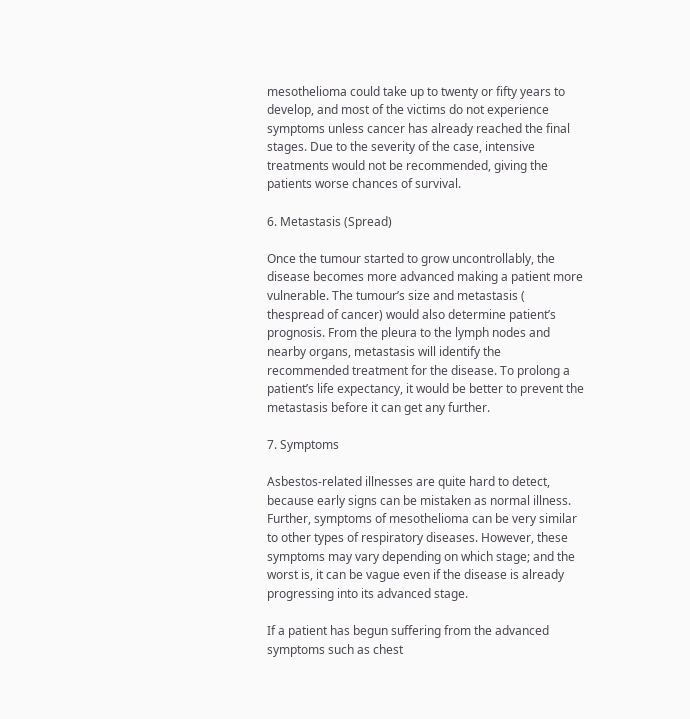mesothelioma could take up to twenty or fifty years to develop, and most of the victims do not experience symptoms unless cancer has already reached the final stages. Due to the severity of the case, intensive treatments would not be recommended, giving the patients worse chances of survival.

6. Metastasis (Spread)

Once the tumour started to grow uncontrollably, the disease becomes more advanced making a patient more vulnerable. The tumour’s size and metastasis ( thespread of cancer) would also determine patient’s prognosis. From the pleura to the lymph nodes and nearby organs, metastasis will identify the recommended treatment for the disease. To prolong a patient’s life expectancy, it would be better to prevent the metastasis before it can get any further.

7. Symptoms

Asbestos-related illnesses are quite hard to detect, because early signs can be mistaken as normal illness. Further, symptoms of mesothelioma can be very similar to other types of respiratory diseases. However, these symptoms may vary depending on which stage; and the worst is, it can be vague even if the disease is already progressing into its advanced stage.

If a patient has begun suffering from the advanced symptoms such as chest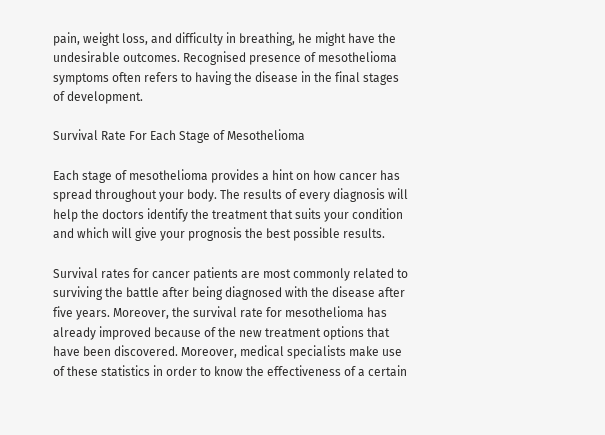pain, weight loss, and difficulty in breathing, he might have the undesirable outcomes. Recognised presence of mesothelioma symptoms often refers to having the disease in the final stages of development.

Survival Rate For Each Stage of Mesothelioma

Each stage of mesothelioma provides a hint on how cancer has spread throughout your body. The results of every diagnosis will help the doctors identify the treatment that suits your condition and which will give your prognosis the best possible results.

Survival rates for cancer patients are most commonly related to surviving the battle after being diagnosed with the disease after five years. Moreover, the survival rate for mesothelioma has already improved because of the new treatment options that have been discovered. Moreover, medical specialists make use of these statistics in order to know the effectiveness of a certain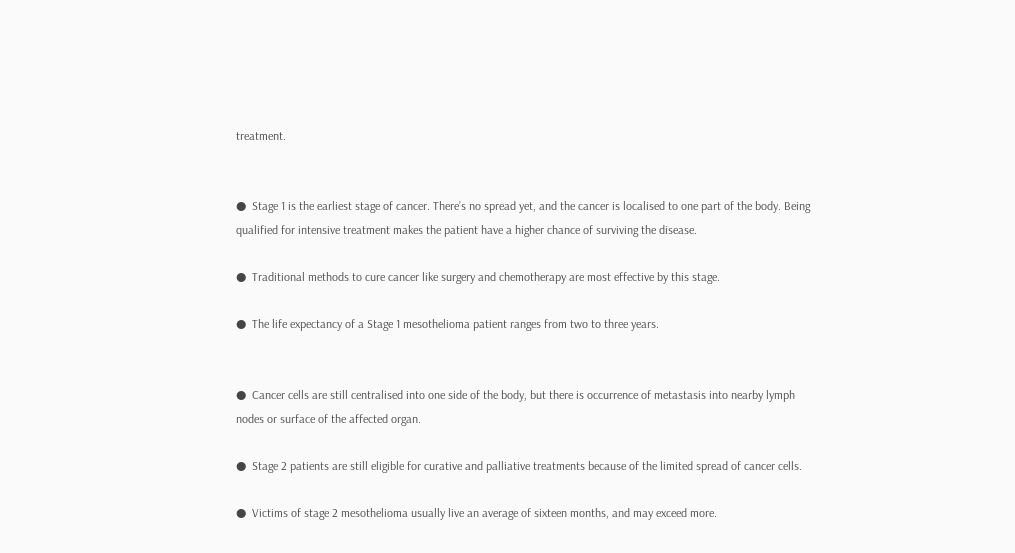treatment.


●  Stage 1 is the earliest stage of cancer. There’s no spread yet, and the cancer is localised to one part of the body. Being qualified for intensive treatment makes the patient have a higher chance of surviving the disease.

●  Traditional methods to cure cancer like surgery and chemotherapy are most effective by this stage.

●  The life expectancy of a Stage 1 mesothelioma patient ranges from two to three years.


●  Cancer cells are still centralised into one side of the body, but there is occurrence of metastasis into nearby lymph nodes or surface of the affected organ.

●  Stage 2 patients are still eligible for curative and palliative treatments because of the limited spread of cancer cells.

●  Victims of stage 2 mesothelioma usually live an average of sixteen months, and may exceed more.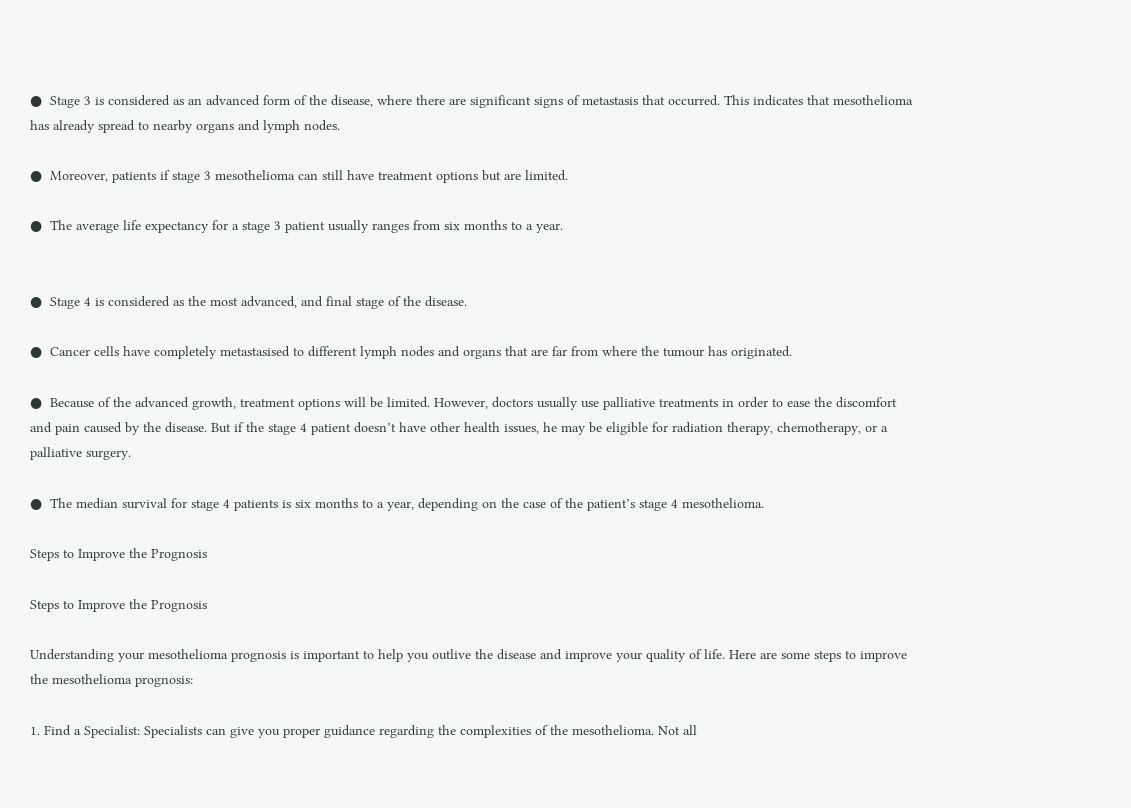●  Stage 3 is considered as an advanced form of the disease, where there are significant signs of metastasis that occurred. This indicates that mesothelioma has already spread to nearby organs and lymph nodes.

●  Moreover, patients if stage 3 mesothelioma can still have treatment options but are limited.

●  The average life expectancy for a stage 3 patient usually ranges from six months to a year.


●  Stage 4 is considered as the most advanced, and final stage of the disease.

●  Cancer cells have completely metastasised to different lymph nodes and organs that are far from where the tumour has originated.

●  Because of the advanced growth, treatment options will be limited. However, doctors usually use palliative treatments in order to ease the discomfort and pain caused by the disease. But if the stage 4 patient doesn’t have other health issues, he may be eligible for radiation therapy, chemotherapy, or a palliative surgery.

●  The median survival for stage 4 patients is six months to a year, depending on the case of the patient’s stage 4 mesothelioma.

Steps to Improve the Prognosis

Steps to Improve the Prognosis

Understanding your mesothelioma prognosis is important to help you outlive the disease and improve your quality of life. Here are some steps to improve the mesothelioma prognosis:

1. Find a Specialist: Specialists can give you proper guidance regarding the complexities of the mesothelioma. Not all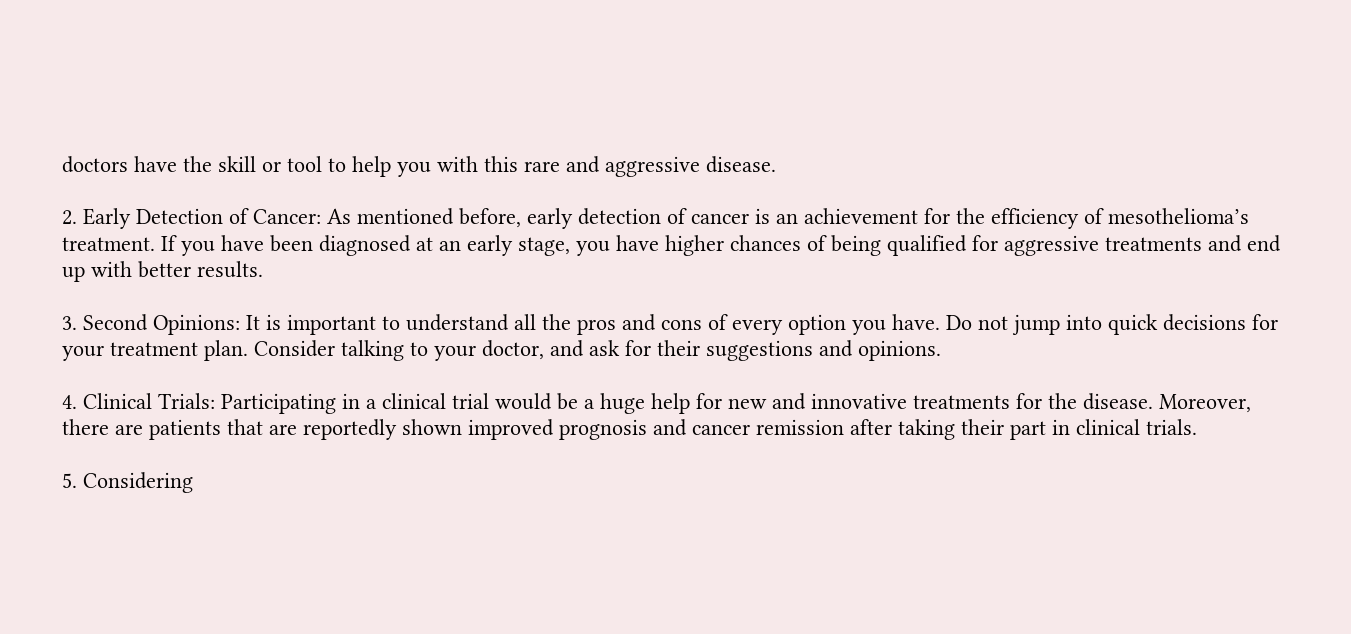doctors have the skill or tool to help you with this rare and aggressive disease.

2. Early Detection of Cancer: As mentioned before, early detection of cancer is an achievement for the efficiency of mesothelioma’s treatment. If you have been diagnosed at an early stage, you have higher chances of being qualified for aggressive treatments and end up with better results.

3. Second Opinions: It is important to understand all the pros and cons of every option you have. Do not jump into quick decisions for your treatment plan. Consider talking to your doctor, and ask for their suggestions and opinions.

4. Clinical Trials: Participating in a clinical trial would be a huge help for new and innovative treatments for the disease. Moreover, there are patients that are reportedly shown improved prognosis and cancer remission after taking their part in clinical trials.

5. Considering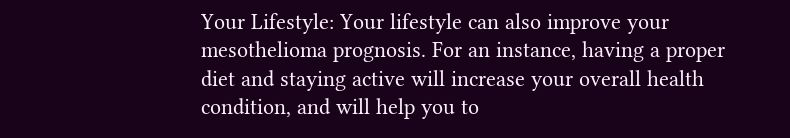Your Lifestyle: Your lifestyle can also improve your mesothelioma prognosis. For an instance, having a proper diet and staying active will increase your overall health condition, and will help you to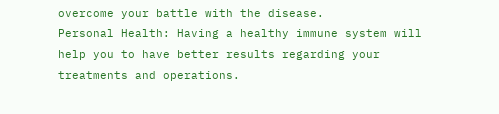overcome your battle with the disease.
Personal Health: Having a healthy immune system will help you to have better results regarding your treatments and operations.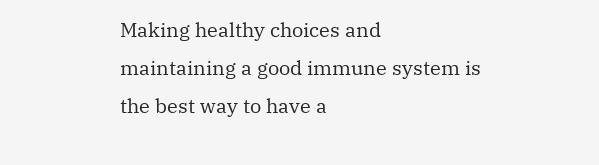Making healthy choices and maintaining a good immune system is the best way to have a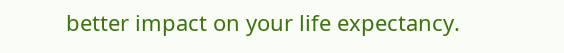better impact on your life expectancy.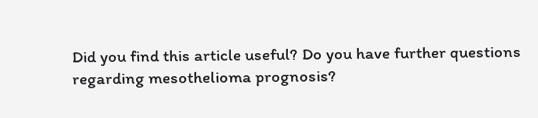Did you find this article useful? Do you have further questions regarding mesothelioma prognosis?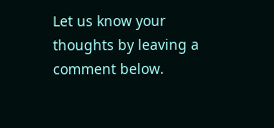Let us know your thoughts by leaving a comment below.